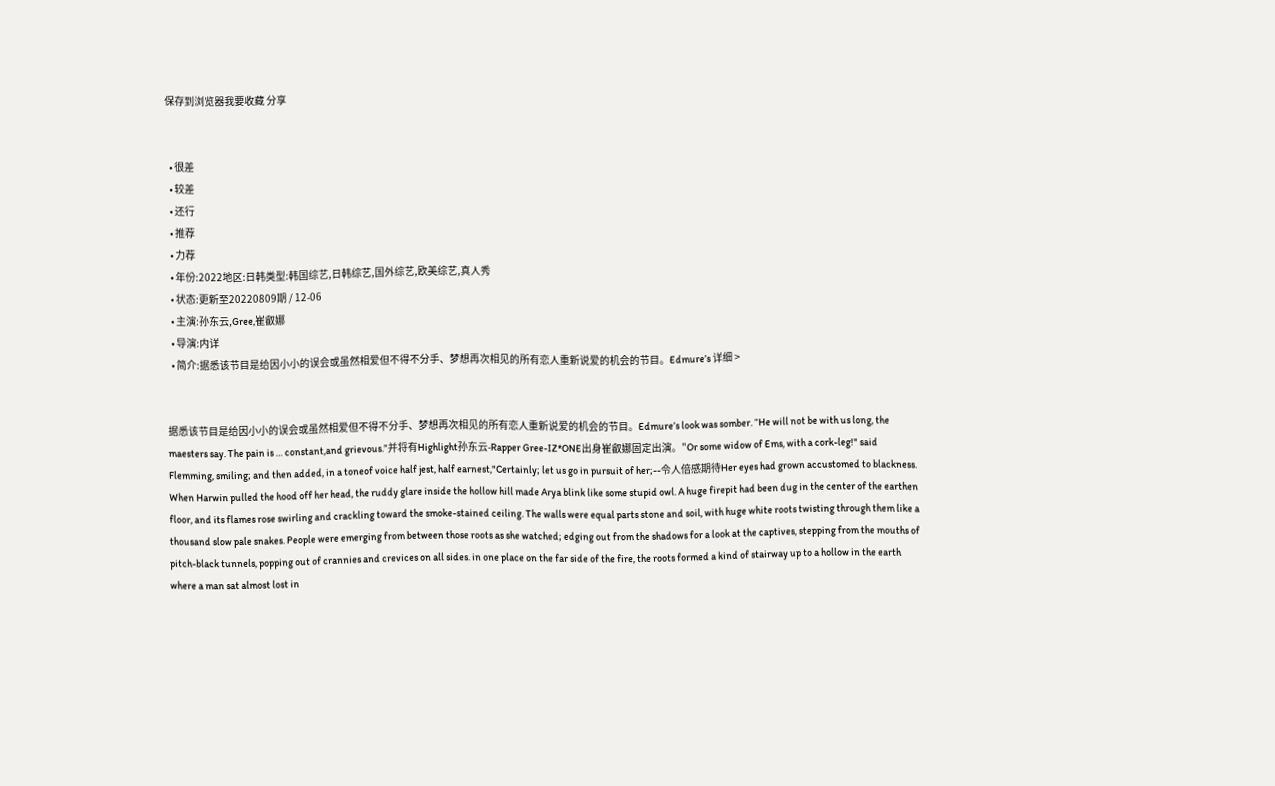保存到浏览器我要收藏 分享


  • 很差
  • 较差
  • 还行
  • 推荐
  • 力荐
  • 年份:2022地区:日韩类型:韩国综艺,日韩综艺,国外综艺,欧美综艺,真人秀
  • 状态:更新至20220809期 / 12-06
  • 主演:孙东云,Gree,崔叡娜
  • 导演:内详
  • 简介:据悉该节目是给因小小的误会或虽然相爱但不得不分手、梦想再次相见的所有恋人重新说爱的机会的节目。Edmure’s 详细 >


据悉该节目是给因小小的误会或虽然相爱但不得不分手、梦想再次相见的所有恋人重新说爱的机会的节目。Edmure’s look was somber. “He will not be with us long, the maesters say. The pain is … constant,and grievous.”并将有Highlight孙东云-Rapper Gree-IZ*ONE出身崔叡娜固定出演。"Or some widow of Ems, with a cork-leg!" said Flemming, smiling; and then added, in a toneof voice half jest, half earnest,"Certainly; let us go in pursuit of her;--令人倍感期待Her eyes had grown accustomed to blackness. When Harwin pulled the hood off her head, the ruddy glare inside the hollow hill made Arya blink like some stupid owl. A huge firepit had been dug in the center of the earthen floor, and its flames rose swirling and crackling toward the smoke-stained ceiling. The walls were equal parts stone and soil, with huge white roots twisting through them like a thousand slow pale snakes. People were emerging from between those roots as she watched; edging out from the shadows for a look at the captives, stepping from the mouths of pitch-black tunnels, popping out of crannies and crevices on all sides. in one place on the far side of the fire, the roots formed a kind of stairway up to a hollow in the earth where a man sat almost lost in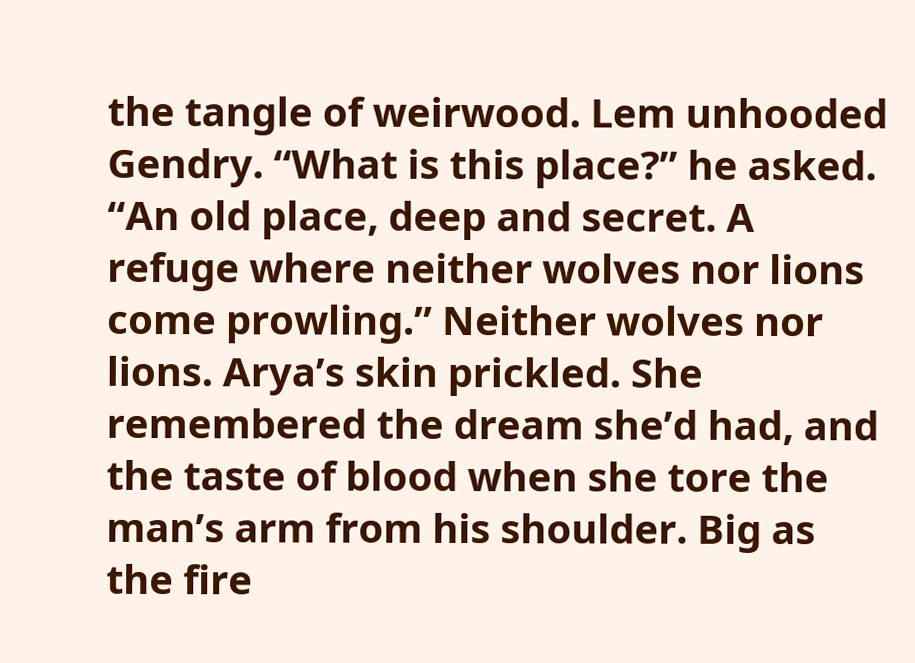the tangle of weirwood. Lem unhooded Gendry. “What is this place?” he asked. “An old place, deep and secret. A refuge where neither wolves nor lions come prowling.” Neither wolves nor lions. Arya’s skin prickled. She remembered the dream she’d had, and the taste of blood when she tore the man’s arm from his shoulder. Big as the fire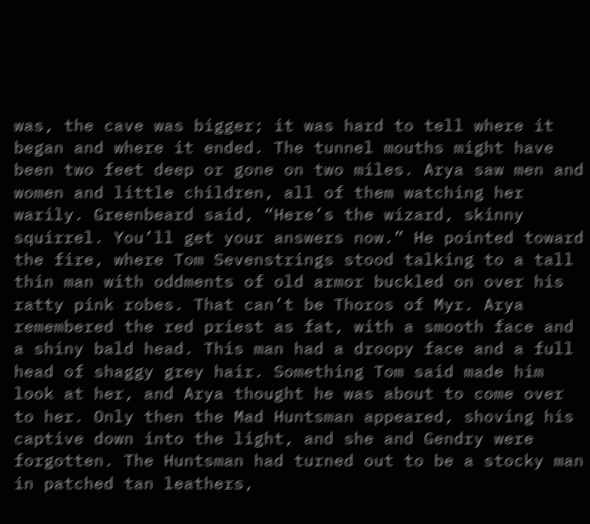was, the cave was bigger; it was hard to tell where it began and where it ended. The tunnel mouths might have been two feet deep or gone on two miles. Arya saw men and women and little children, all of them watching her warily. Greenbeard said, “Here’s the wizard, skinny squirrel. You’ll get your answers now.” He pointed toward the fire, where Tom Sevenstrings stood talking to a tall thin man with oddments of old armor buckled on over his ratty pink robes. That can’t be Thoros of Myr. Arya remembered the red priest as fat, with a smooth face and a shiny bald head. This man had a droopy face and a full head of shaggy grey hair. Something Tom said made him look at her, and Arya thought he was about to come over to her. Only then the Mad Huntsman appeared, shoving his captive down into the light, and she and Gendry were forgotten. The Huntsman had turned out to be a stocky man in patched tan leathers,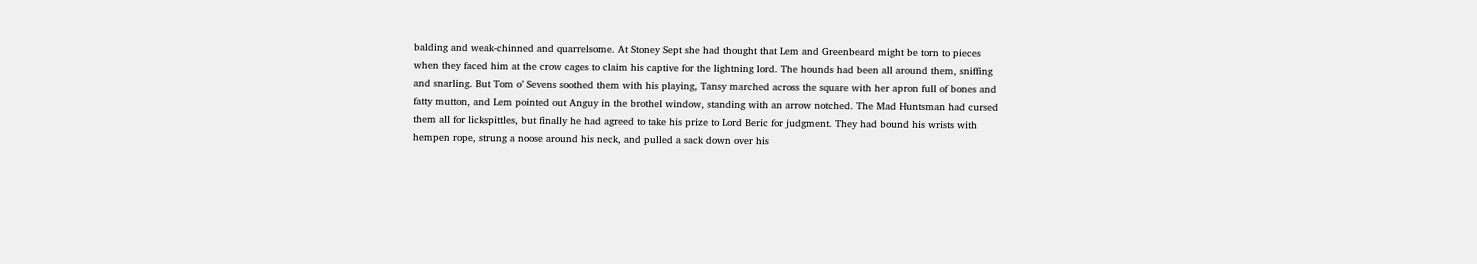balding and weak-chinned and quarrelsome. At Stoney Sept she had thought that Lem and Greenbeard might be torn to pieces when they faced him at the crow cages to claim his captive for the lightning lord. The hounds had been all around them, sniffing and snarling. But Tom o’ Sevens soothed them with his playing, Tansy marched across the square with her apron full of bones and fatty mutton, and Lem pointed out Anguy in the brothel window, standing with an arrow notched. The Mad Huntsman had cursed them all for lickspittles, but finally he had agreed to take his prize to Lord Beric for judgment. They had bound his wrists with hempen rope, strung a noose around his neck, and pulled a sack down over his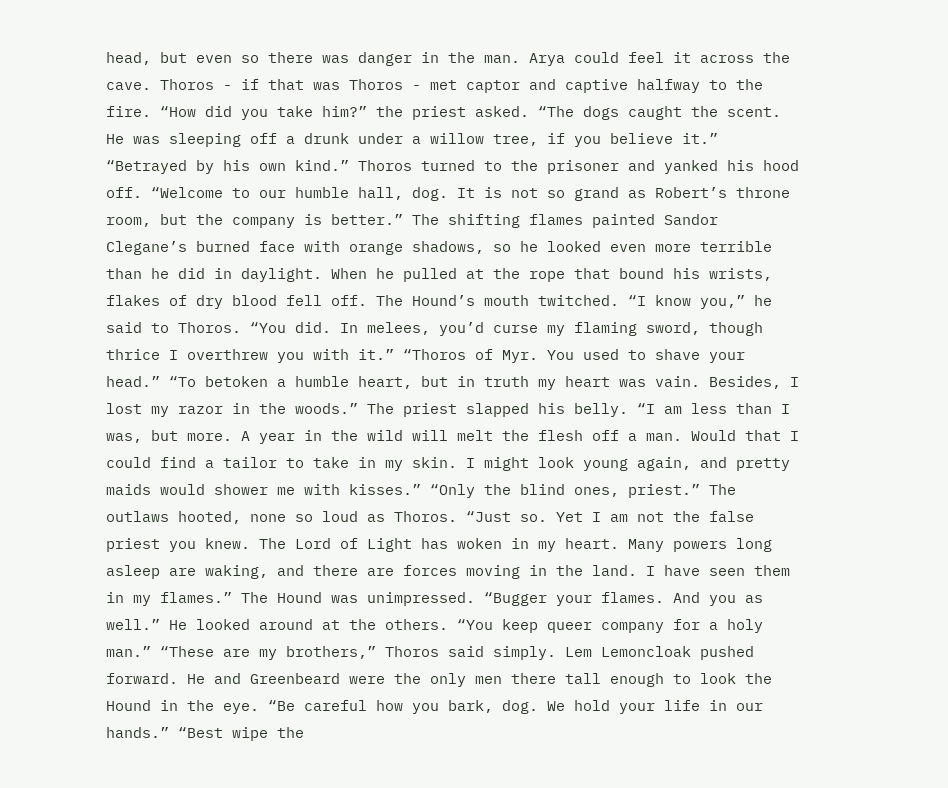head, but even so there was danger in the man. Arya could feel it across the cave. Thoros - if that was Thoros - met captor and captive halfway to the fire. “How did you take him?” the priest asked. “The dogs caught the scent. He was sleeping off a drunk under a willow tree, if you believe it.” “Betrayed by his own kind.” Thoros turned to the prisoner and yanked his hood off. “Welcome to our humble hall, dog. It is not so grand as Robert’s throne room, but the company is better.” The shifting flames painted Sandor Clegane’s burned face with orange shadows, so he looked even more terrible than he did in daylight. When he pulled at the rope that bound his wrists, flakes of dry blood fell off. The Hound’s mouth twitched. “I know you,” he said to Thoros. “You did. In melees, you’d curse my flaming sword, though thrice I overthrew you with it.” “Thoros of Myr. You used to shave your head.” “To betoken a humble heart, but in truth my heart was vain. Besides, I lost my razor in the woods.” The priest slapped his belly. “I am less than I was, but more. A year in the wild will melt the flesh off a man. Would that I could find a tailor to take in my skin. I might look young again, and pretty maids would shower me with kisses.” “Only the blind ones, priest.” The outlaws hooted, none so loud as Thoros. “Just so. Yet I am not the false priest you knew. The Lord of Light has woken in my heart. Many powers long asleep are waking, and there are forces moving in the land. I have seen them in my flames.” The Hound was unimpressed. “Bugger your flames. And you as well.” He looked around at the others. “You keep queer company for a holy man.” “These are my brothers,” Thoros said simply. Lem Lemoncloak pushed forward. He and Greenbeard were the only men there tall enough to look the Hound in the eye. “Be careful how you bark, dog. We hold your life in our hands.” “Best wipe the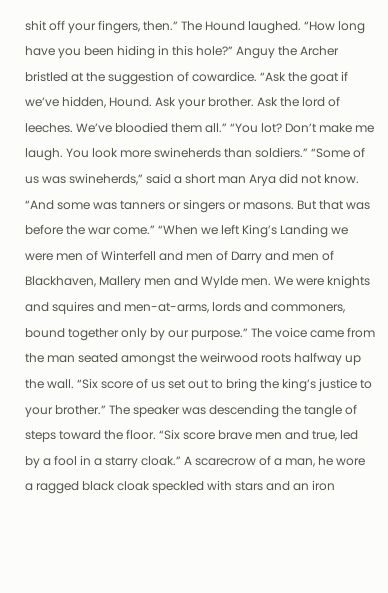shit off your fingers, then.” The Hound laughed. “How long have you been hiding in this hole?” Anguy the Archer bristled at the suggestion of cowardice. “Ask the goat if we’ve hidden, Hound. Ask your brother. Ask the lord of leeches. We’ve bloodied them all.” “You lot? Don’t make me laugh. You look more swineherds than soldiers.” “Some of us was swineherds,” said a short man Arya did not know. “And some was tanners or singers or masons. But that was before the war come.” “When we left King’s Landing we were men of Winterfell and men of Darry and men of Blackhaven, Mallery men and Wylde men. We were knights and squires and men-at-arms, lords and commoners, bound together only by our purpose.” The voice came from the man seated amongst the weirwood roots halfway up the wall. “Six score of us set out to bring the king’s justice to your brother.” The speaker was descending the tangle of steps toward the floor. “Six score brave men and true, led by a fool in a starry cloak.” A scarecrow of a man, he wore a ragged black cloak speckled with stars and an iron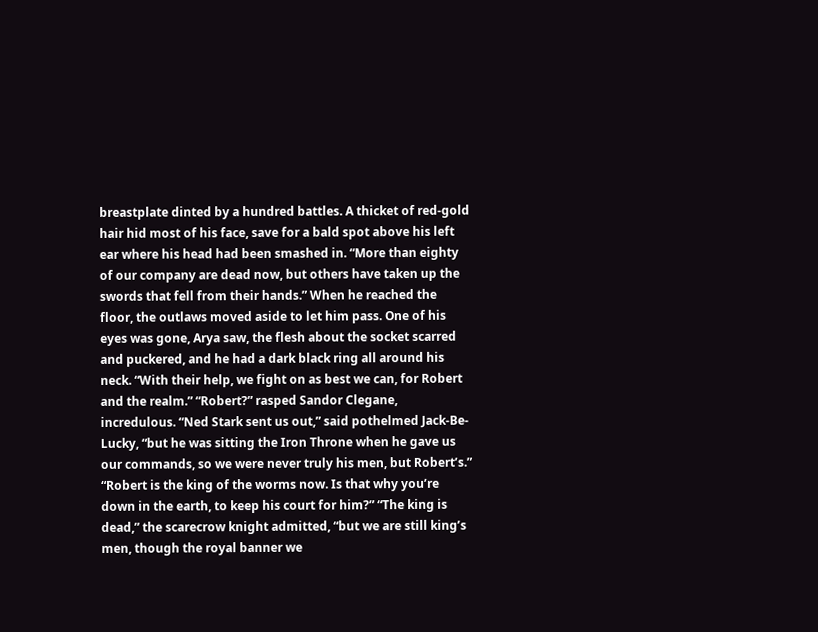breastplate dinted by a hundred battles. A thicket of red-gold hair hid most of his face, save for a bald spot above his left ear where his head had been smashed in. “More than eighty of our company are dead now, but others have taken up the swords that fell from their hands.” When he reached the floor, the outlaws moved aside to let him pass. One of his eyes was gone, Arya saw, the flesh about the socket scarred and puckered, and he had a dark black ring all around his neck. “With their help, we fight on as best we can, for Robert and the realm.” “Robert?” rasped Sandor Clegane, incredulous. “Ned Stark sent us out,” said pothelmed Jack-Be-Lucky, “but he was sitting the Iron Throne when he gave us our commands, so we were never truly his men, but Robert’s.” “Robert is the king of the worms now. Is that why you’re down in the earth, to keep his court for him?” “The king is dead,” the scarecrow knight admitted, “but we are still king’s men, though the royal banner we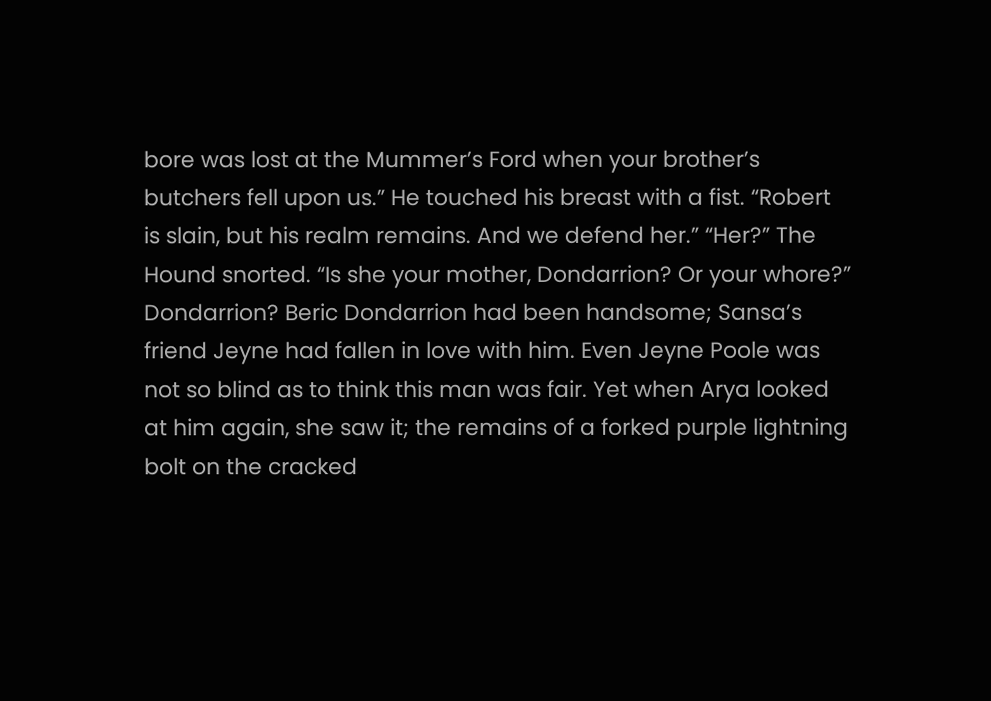bore was lost at the Mummer’s Ford when your brother’s butchers fell upon us.” He touched his breast with a fist. “Robert is slain, but his realm remains. And we defend her.” “Her?” The Hound snorted. “Is she your mother, Dondarrion? Or your whore?” Dondarrion? Beric Dondarrion had been handsome; Sansa’s friend Jeyne had fallen in love with him. Even Jeyne Poole was not so blind as to think this man was fair. Yet when Arya looked at him again, she saw it; the remains of a forked purple lightning bolt on the cracked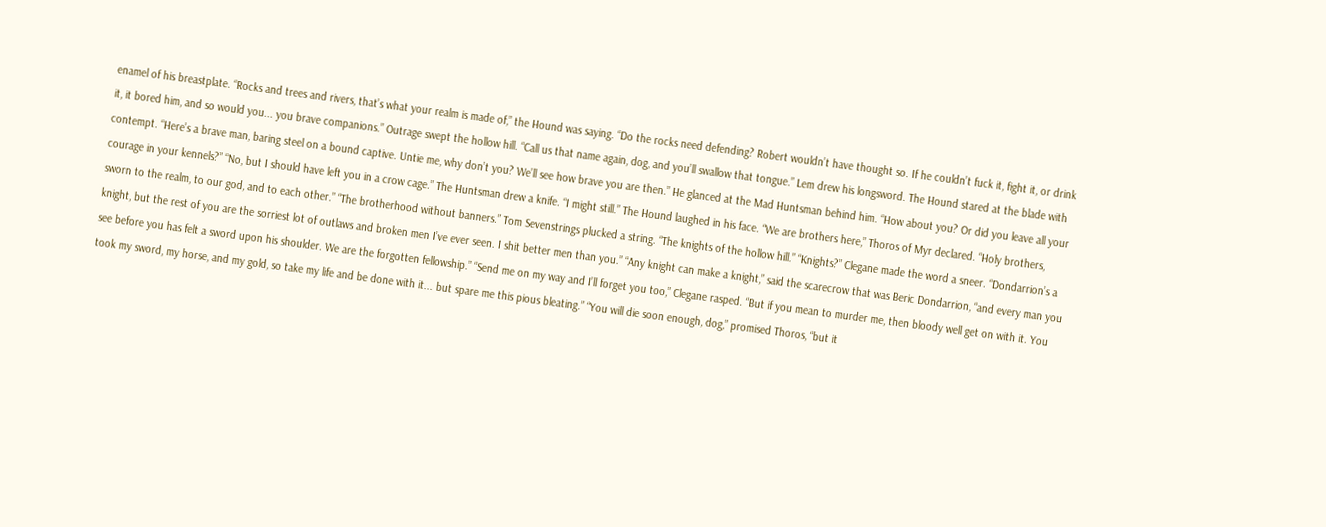enamel of his breastplate. “Rocks and trees and rivers, that’s what your realm is made of,” the Hound was saying. “Do the rocks need defending? Robert wouldn’t have thought so. If he couldn’t fuck it, fight it, or drink it, it bored him, and so would you... you brave companions.” Outrage swept the hollow hill. “Call us that name again, dog, and you’ll swallow that tongue.” Lem drew his longsword. The Hound stared at the blade with contempt. “Here’s a brave man, baring steel on a bound captive. Untie me, why don’t you? We’ll see how brave you are then.” He glanced at the Mad Huntsman behind him. “How about you? Or did you leave all your courage in your kennels?” “No, but I should have left you in a crow cage.” The Huntsman drew a knife. “I might still.” The Hound laughed in his face. “We are brothers here,” Thoros of Myr declared. “Holy brothers, sworn to the realm, to our god, and to each other.” “The brotherhood without banners.” Tom Sevenstrings plucked a string. “The knights of the hollow hill.” “Knights?” Clegane made the word a sneer. “Dondarrion’s a knight, but the rest of you are the sorriest lot of outlaws and broken men I’ve ever seen. I shit better men than you.” “Any knight can make a knight,” said the scarecrow that was Beric Dondarrion, “and every man you see before you has felt a sword upon his shoulder. We are the forgotten fellowship.” “Send me on my way and I’ll forget you too,” Clegane rasped. “But if you mean to murder me, then bloody well get on with it. You took my sword, my horse, and my gold, so take my life and be done with it... but spare me this pious bleating.” “You will die soon enough, dog,” promised Thoros, “but it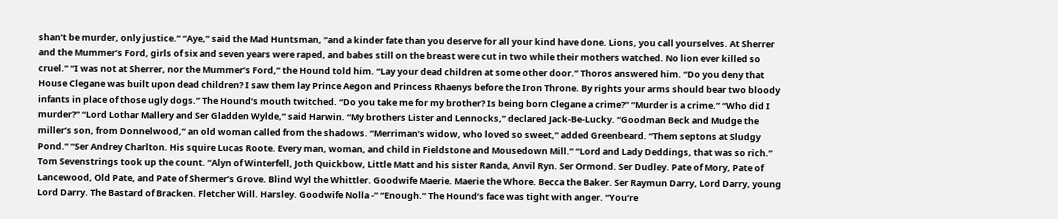shan’t be murder, only justice.” “Aye,” said the Mad Huntsman, “and a kinder fate than you deserve for all your kind have done. Lions, you call yourselves. At Sherrer and the Mummer’s Ford, girls of six and seven years were raped, and babes still on the breast were cut in two while their mothers watched. No lion ever killed so cruel.” “I was not at Sherrer, nor the Mummer’s Ford,” the Hound told him. “Lay your dead children at some other door.” Thoros answered him. “Do you deny that House Clegane was built upon dead children? I saw them lay Prince Aegon and Princess Rhaenys before the Iron Throne. By rights your arms should bear two bloody infants in place of those ugly dogs.” The Hound’s mouth twitched. “Do you take me for my brother? Is being born Clegane a crime?” “Murder is a crime.” “Who did I murder?” “Lord Lothar Mallery and Ser Gladden Wylde,” said Harwin. “My brothers Lister and Lennocks,” declared Jack-Be-Lucky. “Goodman Beck and Mudge the miller’s son, from Donnelwood,” an old woman called from the shadows. “Merriman’s widow, who loved so sweet,” added Greenbeard. “Them septons at Sludgy Pond.” “Ser Andrey Charlton. His squire Lucas Roote. Every man, woman, and child in Fieldstone and Mousedown Mill.” “Lord and Lady Deddings, that was so rich.” Tom Sevenstrings took up the count. “Alyn of Winterfell, Joth Quickbow, Little Matt and his sister Randa, Anvil Ryn. Ser Ormond. Ser Dudley. Pate of Mory, Pate of Lancewood, Old Pate, and Pate of Shermer’s Grove. Blind Wyl the Whittler. Goodwife Maerie. Maerie the Whore. Becca the Baker. Ser Raymun Darry, Lord Darry, young Lord Darry. The Bastard of Bracken. Fletcher Will. Harsley. Goodwife Nolla -” “Enough.” The Hound’s face was tight with anger. “You’re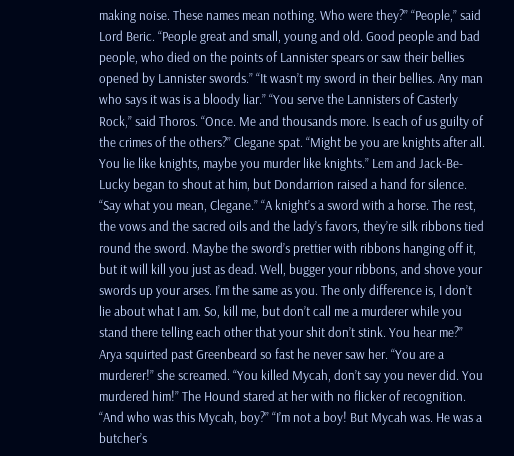making noise. These names mean nothing. Who were they?” “People,” said Lord Beric. “People great and small, young and old. Good people and bad people, who died on the points of Lannister spears or saw their bellies opened by Lannister swords.” “It wasn’t my sword in their bellies. Any man who says it was is a bloody liar.” “You serve the Lannisters of Casterly Rock,” said Thoros. “Once. Me and thousands more. Is each of us guilty of the crimes of the others?” Clegane spat. “Might be you are knights after all. You lie like knights, maybe you murder like knights.” Lem and Jack-Be-Lucky began to shout at him, but Dondarrion raised a hand for silence. “Say what you mean, Clegane.” “A knight’s a sword with a horse. The rest, the vows and the sacred oils and the lady’s favors, they’re silk ribbons tied round the sword. Maybe the sword’s prettier with ribbons hanging off it, but it will kill you just as dead. Well, bugger your ribbons, and shove your swords up your arses. I’m the same as you. The only difference is, I don’t lie about what I am. So, kill me, but don’t call me a murderer while you stand there telling each other that your shit don’t stink. You hear me?” Arya squirted past Greenbeard so fast he never saw her. “You are a murderer!” she screamed. “You killed Mycah, don’t say you never did. You murdered him!” The Hound stared at her with no flicker of recognition. “And who was this Mycah, boy?” “I’m not a boy! But Mycah was. He was a butcher’s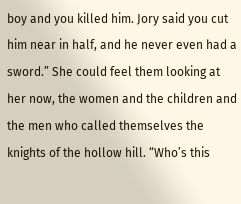boy and you killed him. Jory said you cut him near in half, and he never even had a sword.” She could feel them looking at her now, the women and the children and the men who called themselves the knights of the hollow hill. “Who’s this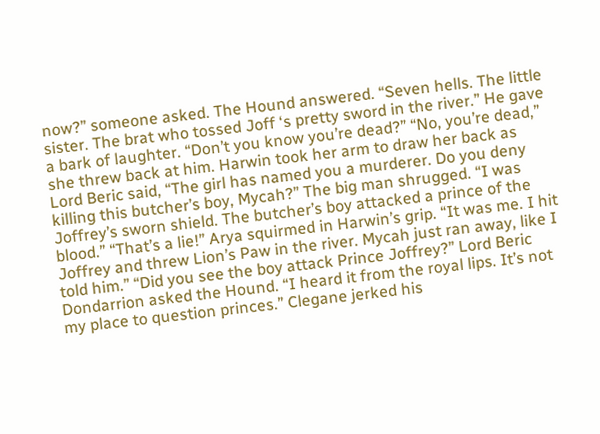now?” someone asked. The Hound answered. “Seven hells. The little sister. The brat who tossed Joff ‘s pretty sword in the river.” He gave a bark of laughter. “Don’t you know you’re dead?” “No, you’re dead,” she threw back at him. Harwin took her arm to draw her back as Lord Beric said, “The girl has named you a murderer. Do you deny killing this butcher’s boy, Mycah?” The big man shrugged. “I was Joffrey’s sworn shield. The butcher’s boy attacked a prince of the blood.” “That’s a lie!” Arya squirmed in Harwin’s grip. “It was me. I hit Joffrey and threw Lion’s Paw in the river. Mycah just ran away, like I told him.” “Did you see the boy attack Prince Joffrey?” Lord Beric Dondarrion asked the Hound. “I heard it from the royal lips. It’s not my place to question princes.” Clegane jerked his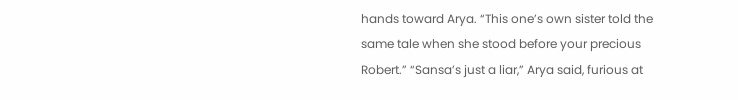hands toward Arya. “This one’s own sister told the same tale when she stood before your precious Robert.” “Sansa’s just a liar,” Arya said, furious at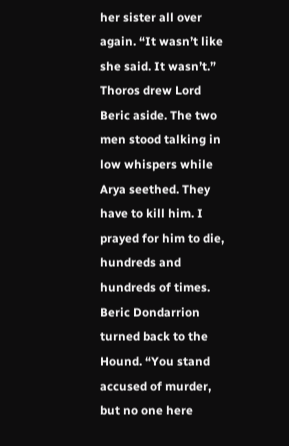her sister all over again. “It wasn’t like she said. It wasn’t.” Thoros drew Lord Beric aside. The two men stood talking in low whispers while Arya seethed. They have to kill him. I prayed for him to die, hundreds and hundreds of times. Beric Dondarrion turned back to the Hound. “You stand accused of murder, but no one here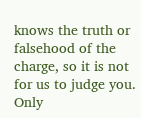knows the truth or falsehood of the charge, so it is not for us to judge you. Only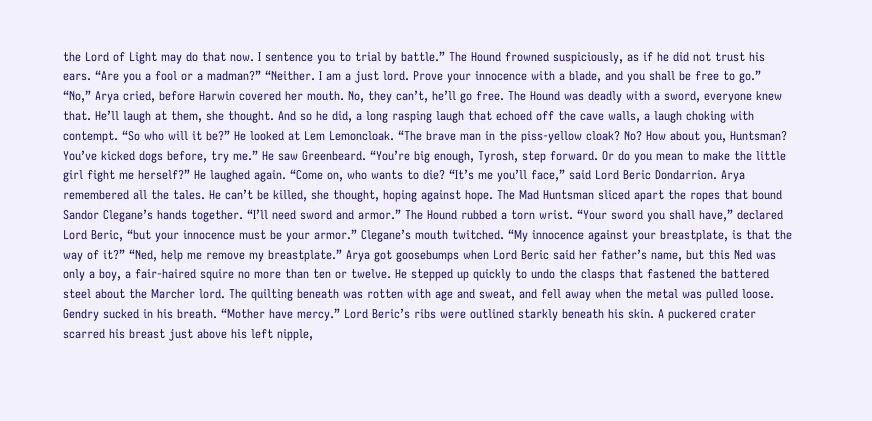the Lord of Light may do that now. I sentence you to trial by battle.” The Hound frowned suspiciously, as if he did not trust his ears. “Are you a fool or a madman?” “Neither. I am a just lord. Prove your innocence with a blade, and you shall be free to go.” “No,” Arya cried, before Harwin covered her mouth. No, they can’t, he’ll go free. The Hound was deadly with a sword, everyone knew that. He’ll laugh at them, she thought. And so he did, a long rasping laugh that echoed off the cave walls, a laugh choking with contempt. “So who will it be?” He looked at Lem Lemoncloak. “The brave man in the piss-yellow cloak? No? How about you, Huntsman? You’ve kicked dogs before, try me.” He saw Greenbeard. “You’re big enough, Tyrosh, step forward. Or do you mean to make the little girl fight me herself?” He laughed again. “Come on, who wants to die? “It’s me you’ll face,” said Lord Beric Dondarrion. Arya remembered all the tales. He can’t be killed, she thought, hoping against hope. The Mad Huntsman sliced apart the ropes that bound Sandor Clegane’s hands together. “I’ll need sword and armor.” The Hound rubbed a torn wrist. “Your sword you shall have,” declared Lord Beric, “but your innocence must be your armor.” Clegane’s mouth twitched. “My innocence against your breastplate, is that the way of it?” “Ned, help me remove my breastplate.” Arya got goosebumps when Lord Beric said her father’s name, but this Ned was only a boy, a fair-haired squire no more than ten or twelve. He stepped up quickly to undo the clasps that fastened the battered steel about the Marcher lord. The quilting beneath was rotten with age and sweat, and fell away when the metal was pulled loose. Gendry sucked in his breath. “Mother have mercy.” Lord Beric’s ribs were outlined starkly beneath his skin. A puckered crater scarred his breast just above his left nipple,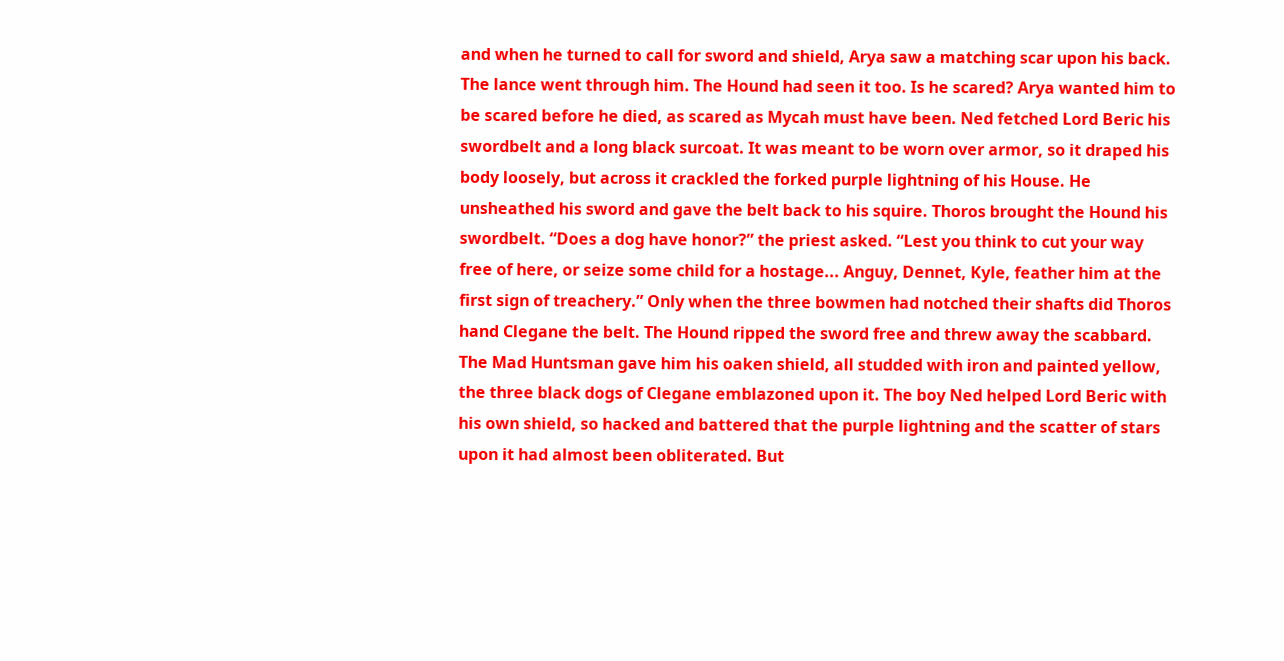and when he turned to call for sword and shield, Arya saw a matching scar upon his back. The lance went through him. The Hound had seen it too. Is he scared? Arya wanted him to be scared before he died, as scared as Mycah must have been. Ned fetched Lord Beric his swordbelt and a long black surcoat. It was meant to be worn over armor, so it draped his body loosely, but across it crackled the forked purple lightning of his House. He unsheathed his sword and gave the belt back to his squire. Thoros brought the Hound his swordbelt. “Does a dog have honor?” the priest asked. “Lest you think to cut your way free of here, or seize some child for a hostage... Anguy, Dennet, Kyle, feather him at the first sign of treachery.” Only when the three bowmen had notched their shafts did Thoros hand Clegane the belt. The Hound ripped the sword free and threw away the scabbard. The Mad Huntsman gave him his oaken shield, all studded with iron and painted yellow, the three black dogs of Clegane emblazoned upon it. The boy Ned helped Lord Beric with his own shield, so hacked and battered that the purple lightning and the scatter of stars upon it had almost been obliterated. But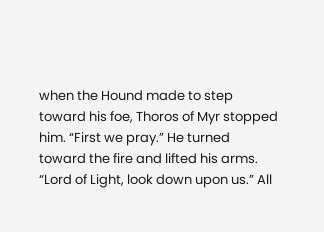when the Hound made to step toward his foe, Thoros of Myr stopped him. “First we pray.” He turned toward the fire and lifted his arms. “Lord of Light, look down upon us.” All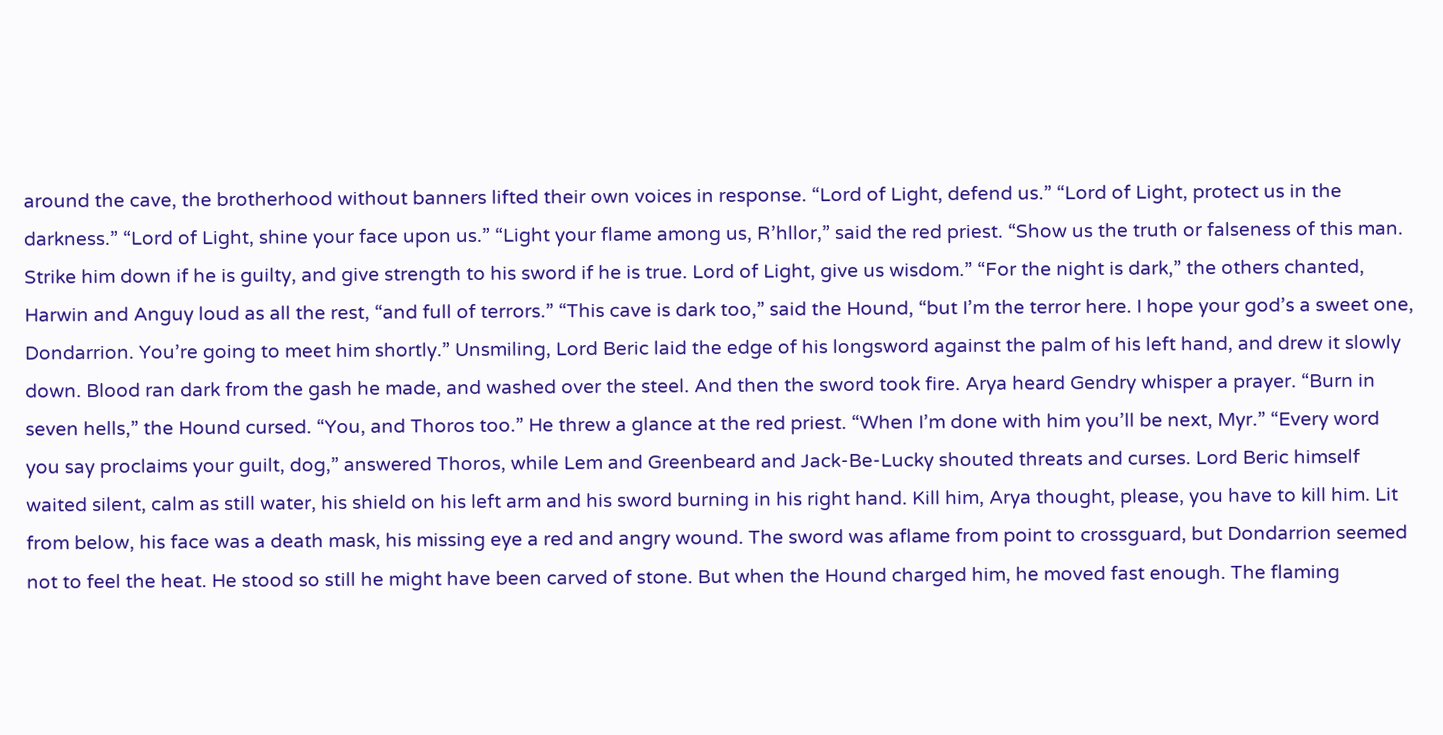around the cave, the brotherhood without banners lifted their own voices in response. “Lord of Light, defend us.” “Lord of Light, protect us in the darkness.” “Lord of Light, shine your face upon us.” “Light your flame among us, R’hllor,” said the red priest. “Show us the truth or falseness of this man. Strike him down if he is guilty, and give strength to his sword if he is true. Lord of Light, give us wisdom.” “For the night is dark,” the others chanted, Harwin and Anguy loud as all the rest, “and full of terrors.” “This cave is dark too,” said the Hound, “but I’m the terror here. I hope your god’s a sweet one, Dondarrion. You’re going to meet him shortly.” Unsmiling, Lord Beric laid the edge of his longsword against the palm of his left hand, and drew it slowly down. Blood ran dark from the gash he made, and washed over the steel. And then the sword took fire. Arya heard Gendry whisper a prayer. “Burn in seven hells,” the Hound cursed. “You, and Thoros too.” He threw a glance at the red priest. “When I’m done with him you’ll be next, Myr.” “Every word you say proclaims your guilt, dog,” answered Thoros, while Lem and Greenbeard and Jack-Be-Lucky shouted threats and curses. Lord Beric himself waited silent, calm as still water, his shield on his left arm and his sword burning in his right hand. Kill him, Arya thought, please, you have to kill him. Lit from below, his face was a death mask, his missing eye a red and angry wound. The sword was aflame from point to crossguard, but Dondarrion seemed not to feel the heat. He stood so still he might have been carved of stone. But when the Hound charged him, he moved fast enough. The flaming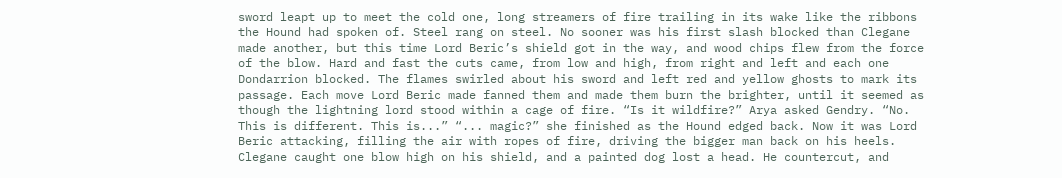sword leapt up to meet the cold one, long streamers of fire trailing in its wake like the ribbons the Hound had spoken of. Steel rang on steel. No sooner was his first slash blocked than Clegane made another, but this time Lord Beric’s shield got in the way, and wood chips flew from the force of the blow. Hard and fast the cuts came, from low and high, from right and left and each one Dondarrion blocked. The flames swirled about his sword and left red and yellow ghosts to mark its passage. Each move Lord Beric made fanned them and made them burn the brighter, until it seemed as though the lightning lord stood within a cage of fire. “Is it wildfire?” Arya asked Gendry. “No. This is different. This is...” “... magic?” she finished as the Hound edged back. Now it was Lord Beric attacking, filling the air with ropes of fire, driving the bigger man back on his heels. Clegane caught one blow high on his shield, and a painted dog lost a head. He countercut, and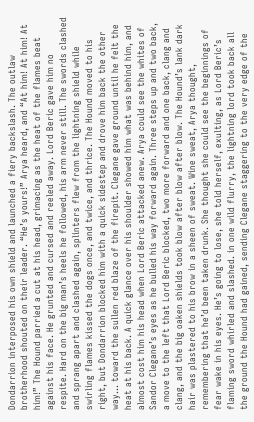Dondarrion interposed his own shield and launched a fiery backslash. The outlaw brotherhood shouted on their leader. “He’s yours!” Arya heard, and “At him! At him! At him!” The Hound parried a cut at his head, grimacing as the heat of the flames beat against his face. He grunted and cursed and reeled away. Lord Beric gave him no respite. Hard on the big man’s heels he followed, his arm never still. The swords clashed and sprang apart and clashed again, splinters flew from the lightning shield while swirling flames kissed the dogs once, and twice, and thrice. The Hound moved to his right, but Dondarrion blocked him with a quick sidestep and drove him back the other way... toward the sullen red blaze of the firepit. Clegane gave ground until he felt the heat at his back. A quick glance over his shoulder showed him what was behind him, and almost cost him his head when Lord Beric attacked anew. Arya could see the whites of Sandor Clegane’s eyes as he bulled his way forward again. Three steps up and two back, a move to the left that Lord Beric blocked, two more forward and one back, clang and clang, and the big oaken shields took blow after blow after blow. The Hound’s lank dark hair was plastered to his brow in a sheen of sweat. Wine sweat, Arya thought, remembering that he’d been taken drunk. She thought she could see the beginnings of fear wake in his eyes. He’s going to lose, she told herself, exulting, as Lord Beric’s flaming sword whirled and slashed. in one wild flurry, the lightning lord took back all the ground the Hound had gained, sending Clegane staggering to the very edge of the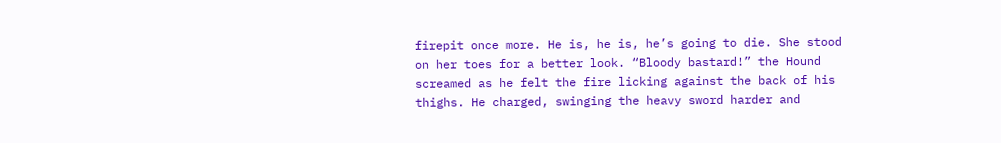firepit once more. He is, he is, he’s going to die. She stood on her toes for a better look. “Bloody bastard!” the Hound screamed as he felt the fire licking against the back of his thighs. He charged, swinging the heavy sword harder and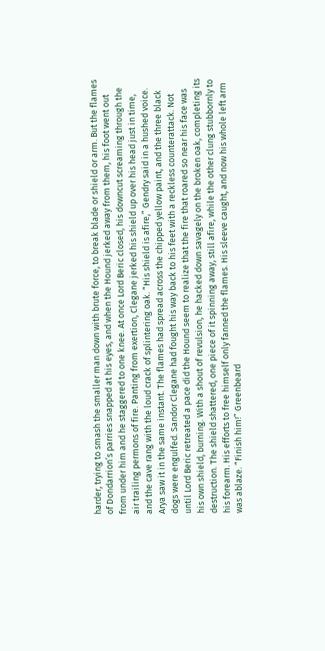harder, trying to smash the smaller man down with brute force, to break blade or shield or arm. But the flames of Dondarrion’s parries snapped at his eyes, and when the Hound jerked away from them, his foot went out from under him and he staggered to one knee. At once Lord Beric closed, his downcut screaming through the air trailing permons of fire. Panting from exertion, Clegane jerked his shield up over his head just in time, and the cave rang with the loud crack of splintering oak. “His shield is afire,” Gendry said in a hushed voice. Arya saw it in the same instant. The flames had spread across the chipped yellow paint, and the three black dogs were engulfed. Sandor Clegane had fought his way back to his feet with a reckless counterattack. Not until Lord Beric retreated a pace did the Hound seem to realize that the fire that roared so near his face was his own shield, burning. With a shout of revulsion, he hacked down savagely on the broken oak, completing its destruction. The shield shattered, one piece of it spinning away, still afire, while the other clung stubbornly to his forearm. His efforts to free himself only fanned the flames. His sleeve caught, and now his whole left arm was ablaze. “Finish him!” Greenbeard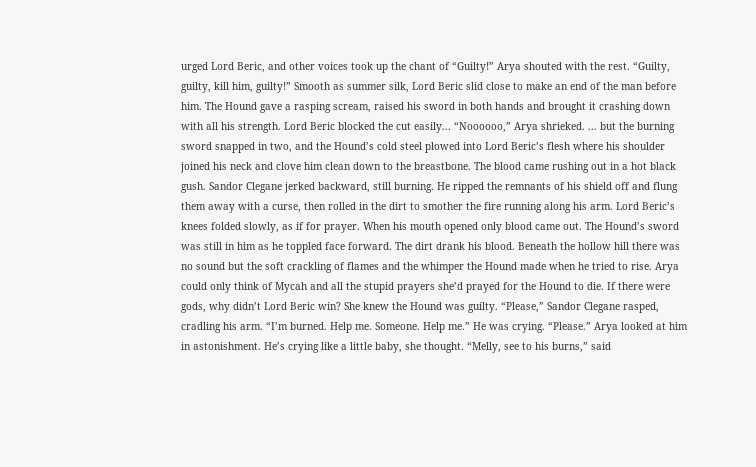urged Lord Beric, and other voices took up the chant of “Guilty!” Arya shouted with the rest. “Guilty, guilty, kill him, guilty!” Smooth as summer silk, Lord Beric slid close to make an end of the man before him. The Hound gave a rasping scream, raised his sword in both hands and brought it crashing down with all his strength. Lord Beric blocked the cut easily... “Noooooo,” Arya shrieked. ... but the burning sword snapped in two, and the Hound’s cold steel plowed into Lord Beric’s flesh where his shoulder joined his neck and clove him clean down to the breastbone. The blood came rushing out in a hot black gush. Sandor Clegane jerked backward, still burning. He ripped the remnants of his shield off and flung them away with a curse, then rolled in the dirt to smother the fire running along his arm. Lord Beric’s knees folded slowly, as if for prayer. When his mouth opened only blood came out. The Hound’s sword was still in him as he toppled face forward. The dirt drank his blood. Beneath the hollow hill there was no sound but the soft crackling of flames and the whimper the Hound made when he tried to rise. Arya could only think of Mycah and all the stupid prayers she’d prayed for the Hound to die. If there were gods, why didn’t Lord Beric win? She knew the Hound was guilty. “Please,” Sandor Clegane rasped, cradling his arm. “I’m burned. Help me. Someone. Help me.” He was crying. “Please.” Arya looked at him in astonishment. He’s crying like a little baby, she thought. “Melly, see to his burns,” said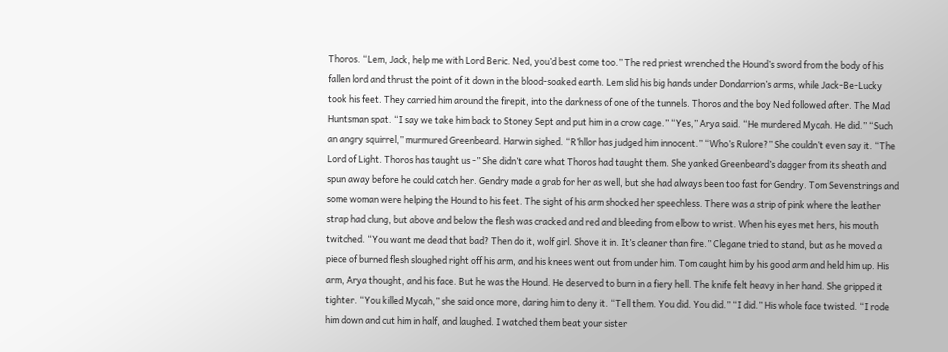Thoros. “Lem, Jack, help me with Lord Beric. Ned, you’d best come too.” The red priest wrenched the Hound’s sword from the body of his fallen lord and thrust the point of it down in the blood-soaked earth. Lem slid his big hands under Dondarrion’s arms, while Jack-Be-Lucky took his feet. They carried him around the firepit, into the darkness of one of the tunnels. Thoros and the boy Ned followed after. The Mad Huntsman spat. “I say we take him back to Stoney Sept and put him in a crow cage.” “Yes,” Arya said. “He murdered Mycah. He did.” “Such an angry squirrel,” murmured Greenbeard. Harwin sighed. “R’hllor has judged him innocent.” “Who’s Rulore?” She couldn’t even say it. “The Lord of Light. Thoros has taught us -” She didn’t care what Thoros had taught them. She yanked Greenbeard’s dagger from its sheath and spun away before he could catch her. Gendry made a grab for her as well, but she had always been too fast for Gendry. Tom Sevenstrings and some woman were helping the Hound to his feet. The sight of his arm shocked her speechless. There was a strip of pink where the leather strap had clung, but above and below the flesh was cracked and red and bleeding from elbow to wrist. When his eyes met hers, his mouth twitched. “You want me dead that bad? Then do it, wolf girl. Shove it in. It’s cleaner than fire.” Clegane tried to stand, but as he moved a piece of burned flesh sloughed right off his arm, and his knees went out from under him. Tom caught him by his good arm and held him up. His arm, Arya thought, and his face. But he was the Hound. He deserved to burn in a fiery hell. The knife felt heavy in her hand. She gripped it tighter. “You killed Mycah,” she said once more, daring him to deny it. “Tell them. You did. You did.” “I did.” His whole face twisted. “I rode him down and cut him in half, and laughed. I watched them beat your sister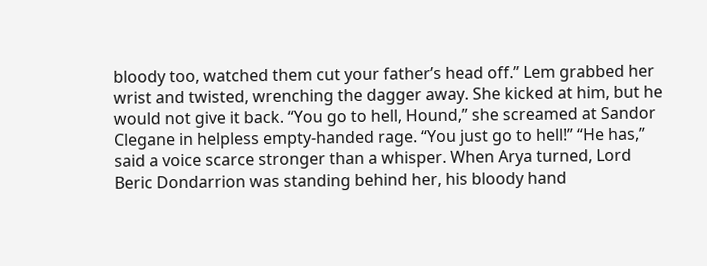bloody too, watched them cut your father’s head off.” Lem grabbed her wrist and twisted, wrenching the dagger away. She kicked at him, but he would not give it back. “You go to hell, Hound,” she screamed at Sandor Clegane in helpless empty-handed rage. “You just go to hell!” “He has,” said a voice scarce stronger than a whisper. When Arya turned, Lord Beric Dondarrion was standing behind her, his bloody hand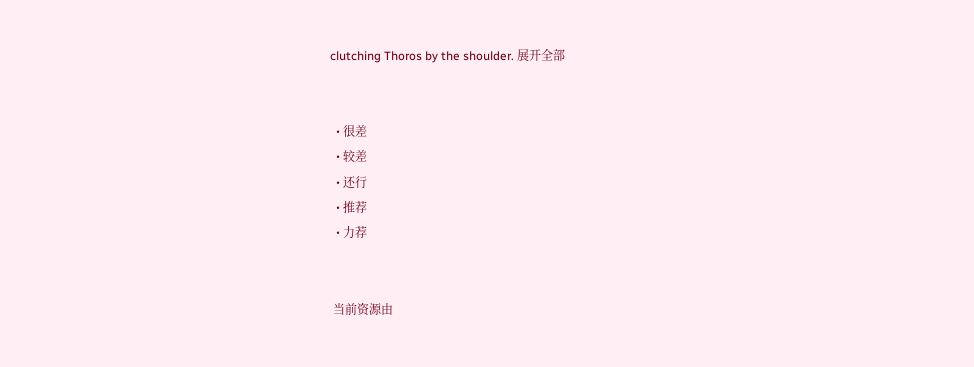clutching Thoros by the shoulder. 展开全部


  • 很差
  • 较差
  • 还行
  • 推荐
  • 力荐


 当前资源由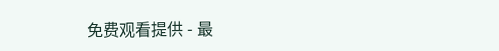免费观看提供 - 最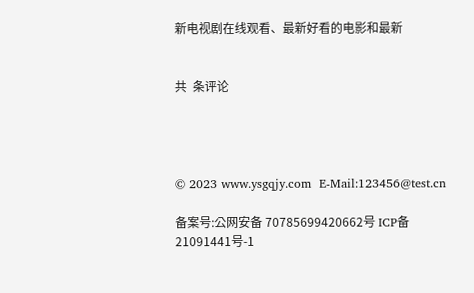新电视剧在线观看、最新好看的电影和最新


共  条评论




© 2023 www.ysgqjy.com  E-Mail:123456@test.cn

备案号:公网安备 70785699420662号 ICP备21091441号-1